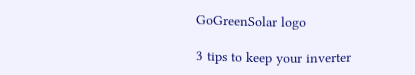GoGreenSolar logo

3 tips to keep your inverter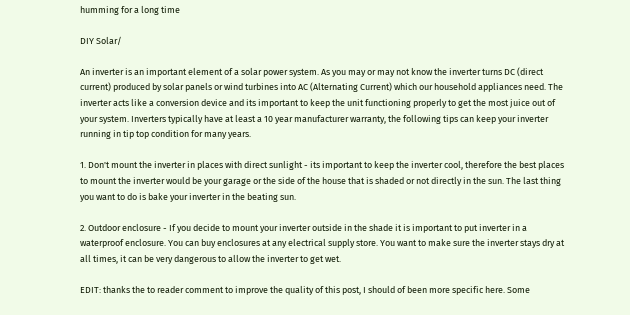humming for a long time

DIY Solar/

An inverter is an important element of a solar power system. As you may or may not know the inverter turns DC (direct current) produced by solar panels or wind turbines into AC (Alternating Current) which our household appliances need. The inverter acts like a conversion device and its important to keep the unit functioning properly to get the most juice out of your system. Inverters typically have at least a 10 year manufacturer warranty, the following tips can keep your inverter running in tip top condition for many years.

1. Don't mount the inverter in places with direct sunlight - its important to keep the inverter cool, therefore the best places to mount the inverter would be your garage or the side of the house that is shaded or not directly in the sun. The last thing you want to do is bake your inverter in the beating sun.

2. Outdoor enclosure - If you decide to mount your inverter outside in the shade it is important to put inverter in a waterproof enclosure. You can buy enclosures at any electrical supply store. You want to make sure the inverter stays dry at all times, it can be very dangerous to allow the inverter to get wet.

EDIT: thanks the to reader comment to improve the quality of this post, I should of been more specific here. Some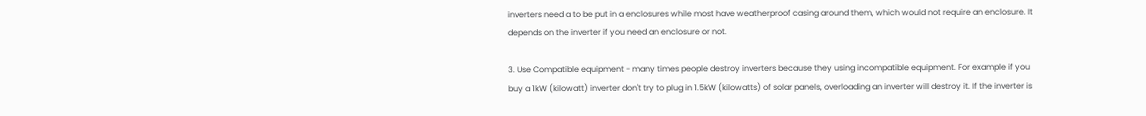inverters need a to be put in a enclosures while most have weatherproof casing around them, which would not require an enclosure. It depends on the inverter if you need an enclosure or not.

3. Use Compatible equipment - many times people destroy inverters because they using incompatible equipment. For example if you buy a 1kW (kilowatt) inverter don't try to plug in 1.5kW (kilowatts) of solar panels, overloading an inverter will destroy it. If the inverter is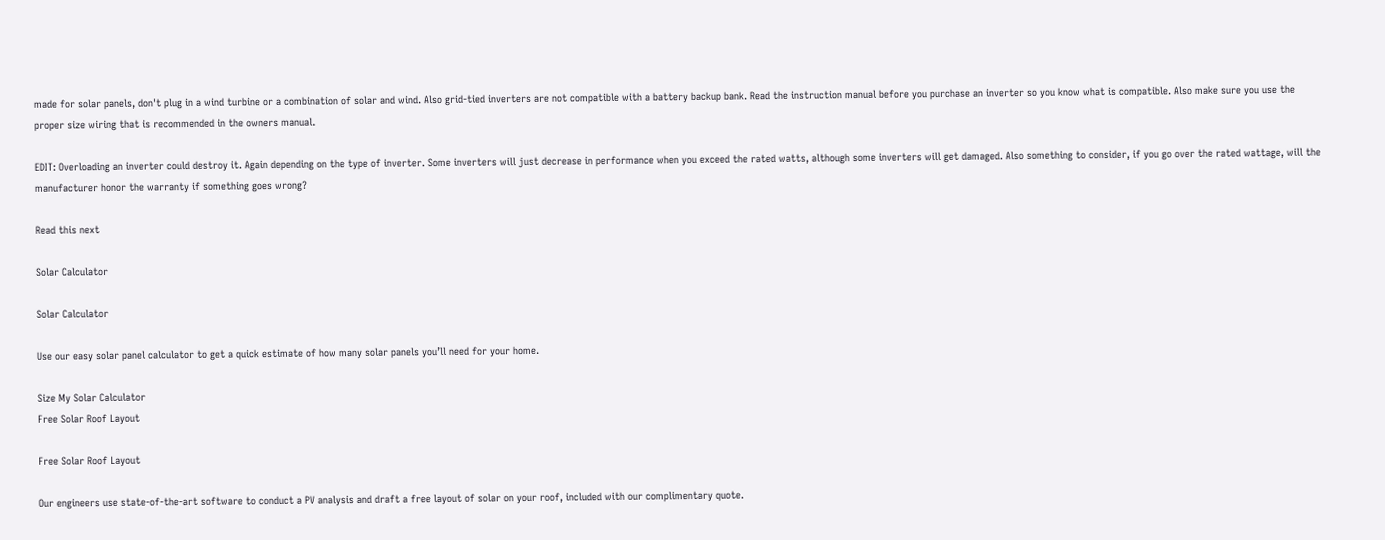made for solar panels, don't plug in a wind turbine or a combination of solar and wind. Also grid-tied inverters are not compatible with a battery backup bank. Read the instruction manual before you purchase an inverter so you know what is compatible. Also make sure you use the proper size wiring that is recommended in the owners manual.

EDIT: Overloading an inverter could destroy it. Again depending on the type of inverter. Some inverters will just decrease in performance when you exceed the rated watts, although some inverters will get damaged. Also something to consider, if you go over the rated wattage, will the manufacturer honor the warranty if something goes wrong?

Read this next

Solar Calculator

Solar Calculator

Use our easy solar panel calculator to get a quick estimate of how many solar panels you’ll need for your home.

Size My Solar Calculator
Free Solar Roof Layout

Free Solar Roof Layout

Our engineers use state-of-the-art software to conduct a PV analysis and draft a free layout of solar on your roof, included with our complimentary quote.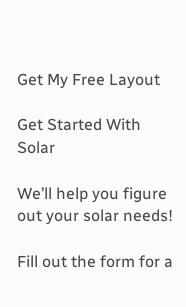Get My Free Layout

Get Started With Solar

We’ll help you figure out your solar needs!

Fill out the form for a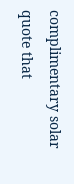complimentary solar quote that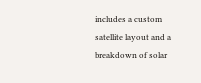includes a custom satellite layout and a breakdown of solar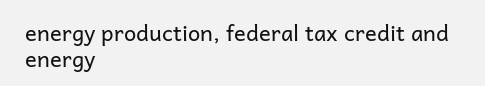energy production, federal tax credit and energy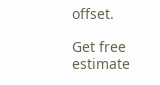offset.

Get free estimate